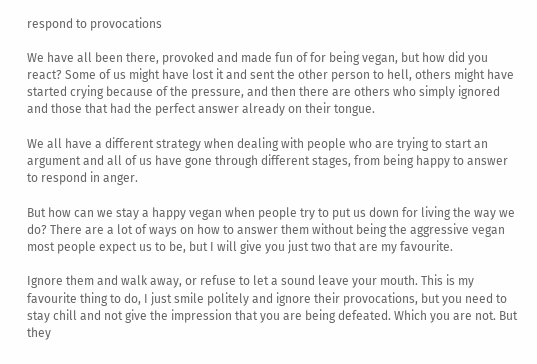respond to provocations

We have all been there, provoked and made fun of for being vegan, but how did you react? Some of us might have lost it and sent the other person to hell, others might have started crying because of the pressure, and then there are others who simply ignored and those that had the perfect answer already on their tongue.

We all have a different strategy when dealing with people who are trying to start an argument and all of us have gone through different stages, from being happy to answer to respond in anger.

But how can we stay a happy vegan when people try to put us down for living the way we do? There are a lot of ways on how to answer them without being the aggressive vegan most people expect us to be, but I will give you just two that are my favourite.

Ignore them and walk away, or refuse to let a sound leave your mouth. This is my favourite thing to do, I just smile politely and ignore their provocations, but you need to stay chill and not give the impression that you are being defeated. Which you are not. But they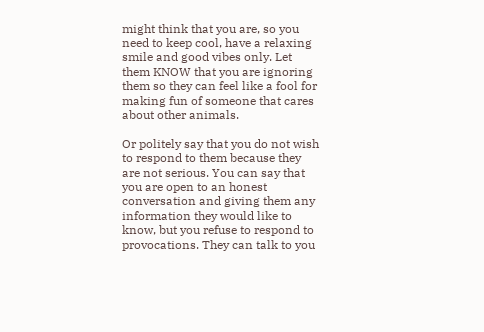might think that you are, so you need to keep cool, have a relaxing smile and good vibes only. Let them KNOW that you are ignoring them so they can feel like a fool for making fun of someone that cares about other animals.

Or politely say that you do not wish to respond to them because they are not serious. You can say that you are open to an honest conversation and giving them any information they would like to know, but you refuse to respond to provocations. They can talk to you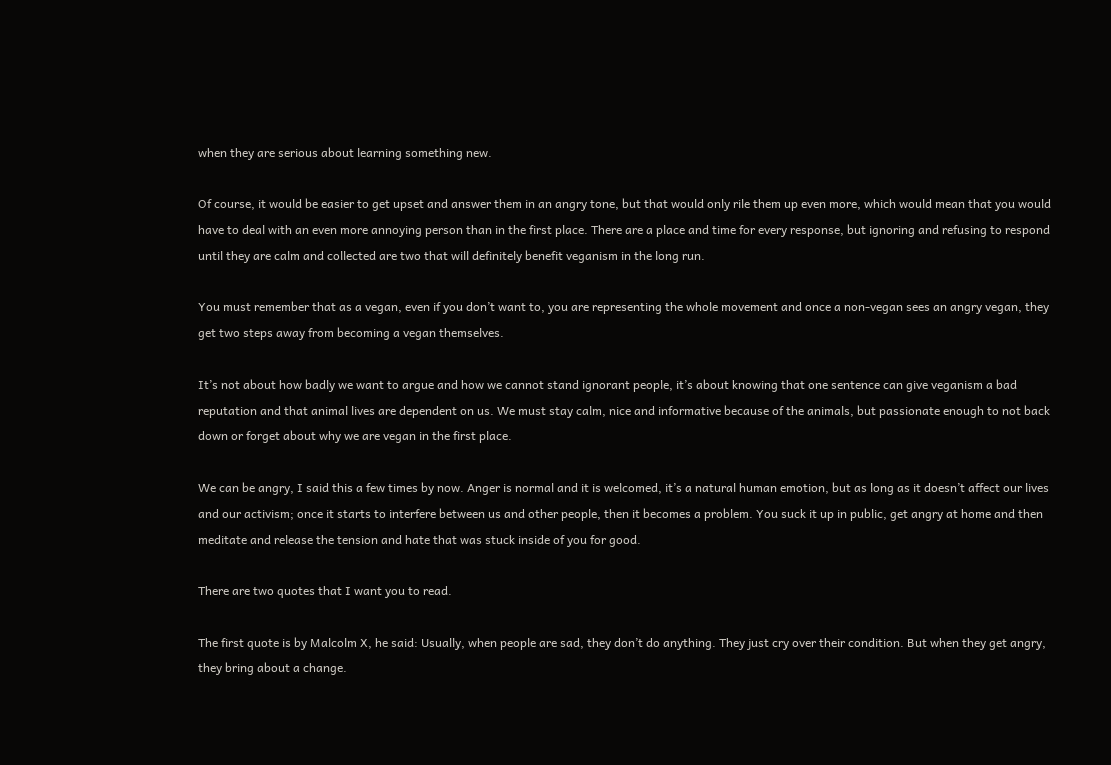when they are serious about learning something new.

Of course, it would be easier to get upset and answer them in an angry tone, but that would only rile them up even more, which would mean that you would have to deal with an even more annoying person than in the first place. There are a place and time for every response, but ignoring and refusing to respond until they are calm and collected are two that will definitely benefit veganism in the long run.

You must remember that as a vegan, even if you don’t want to, you are representing the whole movement and once a non-vegan sees an angry vegan, they get two steps away from becoming a vegan themselves.

It’s not about how badly we want to argue and how we cannot stand ignorant people, it’s about knowing that one sentence can give veganism a bad reputation and that animal lives are dependent on us. We must stay calm, nice and informative because of the animals, but passionate enough to not back down or forget about why we are vegan in the first place.

We can be angry, I said this a few times by now. Anger is normal and it is welcomed, it’s a natural human emotion, but as long as it doesn’t affect our lives and our activism; once it starts to interfere between us and other people, then it becomes a problem. You suck it up in public, get angry at home and then meditate and release the tension and hate that was stuck inside of you for good.

There are two quotes that I want you to read.

The first quote is by Malcolm X, he said: Usually, when people are sad, they don’t do anything. They just cry over their condition. But when they get angry, they bring about a change.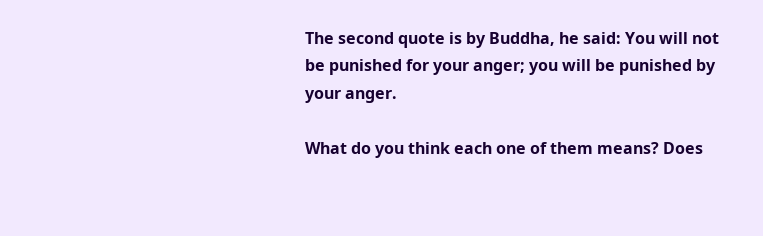The second quote is by Buddha, he said: You will not be punished for your anger; you will be punished by your anger.

What do you think each one of them means? Does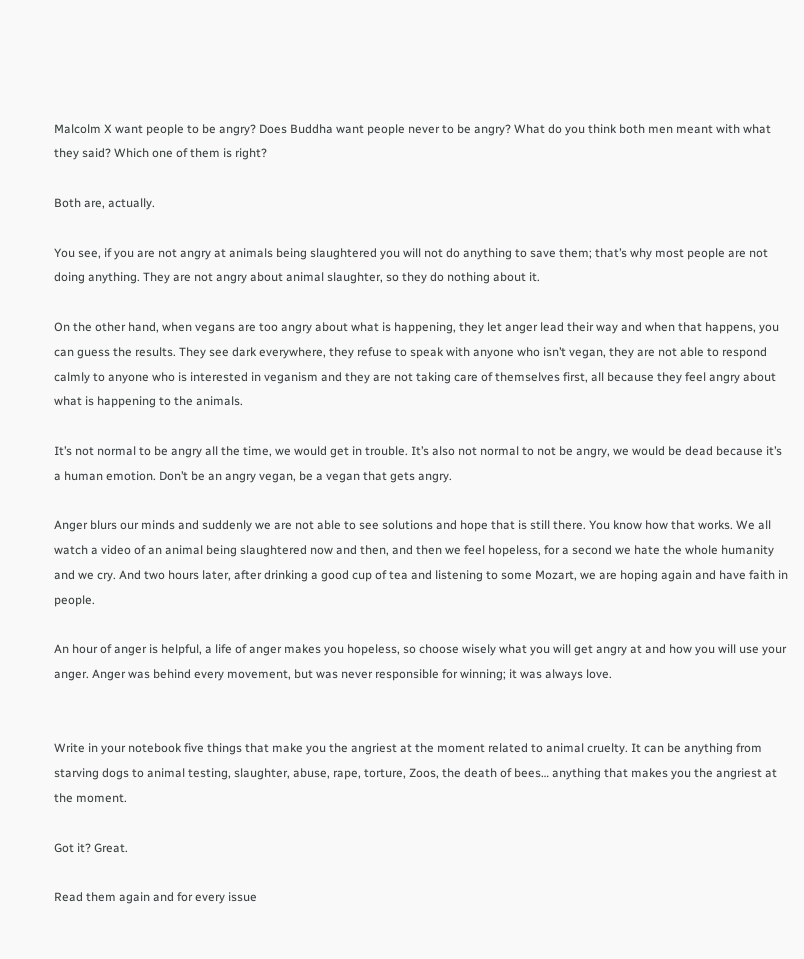Malcolm X want people to be angry? Does Buddha want people never to be angry? What do you think both men meant with what they said? Which one of them is right?

Both are, actually.

You see, if you are not angry at animals being slaughtered you will not do anything to save them; that’s why most people are not doing anything. They are not angry about animal slaughter, so they do nothing about it.

On the other hand, when vegans are too angry about what is happening, they let anger lead their way and when that happens, you can guess the results. They see dark everywhere, they refuse to speak with anyone who isn’t vegan, they are not able to respond calmly to anyone who is interested in veganism and they are not taking care of themselves first, all because they feel angry about what is happening to the animals.

It’s not normal to be angry all the time, we would get in trouble. It’s also not normal to not be angry, we would be dead because it’s a human emotion. Don’t be an angry vegan, be a vegan that gets angry.

Anger blurs our minds and suddenly we are not able to see solutions and hope that is still there. You know how that works. We all watch a video of an animal being slaughtered now and then, and then we feel hopeless, for a second we hate the whole humanity and we cry. And two hours later, after drinking a good cup of tea and listening to some Mozart, we are hoping again and have faith in people.

An hour of anger is helpful, a life of anger makes you hopeless, so choose wisely what you will get angry at and how you will use your anger. Anger was behind every movement, but was never responsible for winning; it was always love.


Write in your notebook five things that make you the angriest at the moment related to animal cruelty. It can be anything from starving dogs to animal testing, slaughter, abuse, rape, torture, Zoos, the death of bees… anything that makes you the angriest at the moment.

Got it? Great.

Read them again and for every issue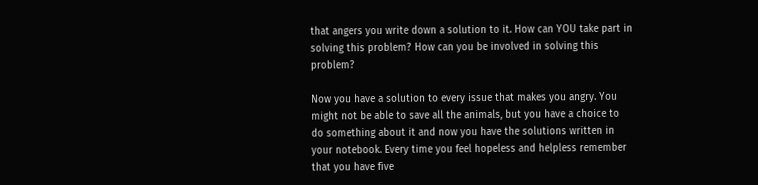that angers you write down a solution to it. How can YOU take part in solving this problem? How can you be involved in solving this problem?

Now you have a solution to every issue that makes you angry. You might not be able to save all the animals, but you have a choice to do something about it and now you have the solutions written in your notebook. Every time you feel hopeless and helpless remember that you have five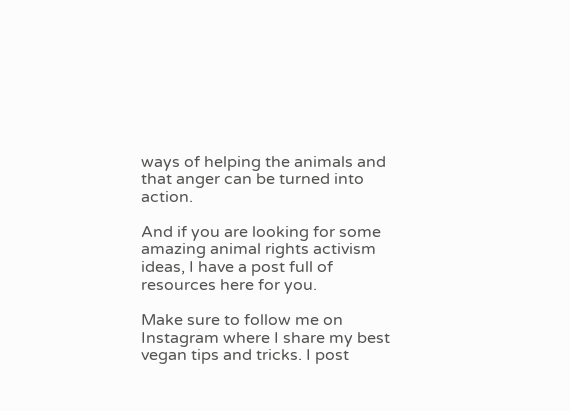ways of helping the animals and that anger can be turned into action.

And if you are looking for some amazing animal rights activism ideas, I have a post full of resources here for you.

Make sure to follow me on Instagram where I share my best vegan tips and tricks. I post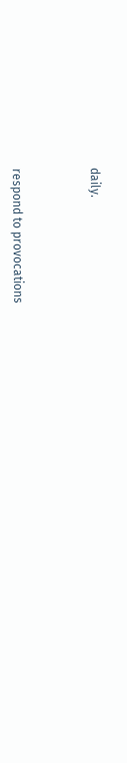daily.



respond to provocations